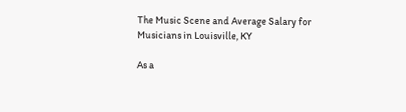The Music Scene and Average Salary for Musicians in Louisville, KY

As a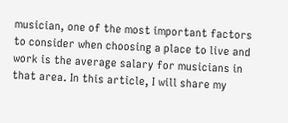musician, one of the most important factors to consider when choosing a place to live and work is the average salary for musicians in that area. In this article, I will share my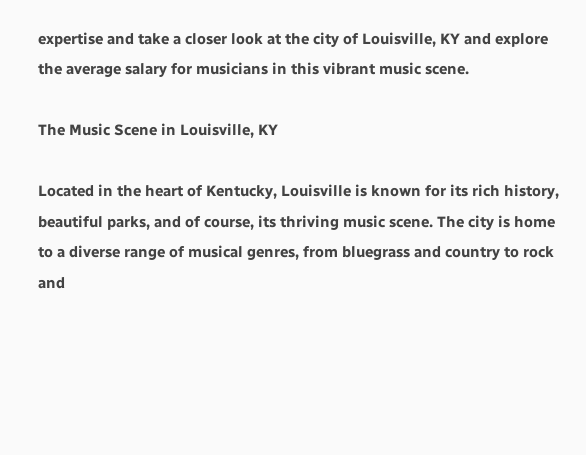expertise and take a closer look at the city of Louisville, KY and explore the average salary for musicians in this vibrant music scene.

The Music Scene in Louisville, KY

Located in the heart of Kentucky, Louisville is known for its rich history, beautiful parks, and of course, its thriving music scene. The city is home to a diverse range of musical genres, from bluegrass and country to rock and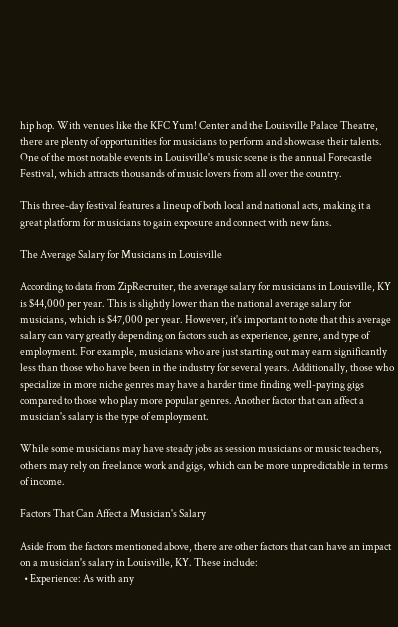hip hop. With venues like the KFC Yum! Center and the Louisville Palace Theatre, there are plenty of opportunities for musicians to perform and showcase their talents. One of the most notable events in Louisville's music scene is the annual Forecastle Festival, which attracts thousands of music lovers from all over the country.

This three-day festival features a lineup of both local and national acts, making it a great platform for musicians to gain exposure and connect with new fans.

The Average Salary for Musicians in Louisville

According to data from ZipRecruiter, the average salary for musicians in Louisville, KY is $44,000 per year. This is slightly lower than the national average salary for musicians, which is $47,000 per year. However, it's important to note that this average salary can vary greatly depending on factors such as experience, genre, and type of employment. For example, musicians who are just starting out may earn significantly less than those who have been in the industry for several years. Additionally, those who specialize in more niche genres may have a harder time finding well-paying gigs compared to those who play more popular genres. Another factor that can affect a musician's salary is the type of employment.

While some musicians may have steady jobs as session musicians or music teachers, others may rely on freelance work and gigs, which can be more unpredictable in terms of income.

Factors That Can Affect a Musician's Salary

Aside from the factors mentioned above, there are other factors that can have an impact on a musician's salary in Louisville, KY. These include:
  • Experience: As with any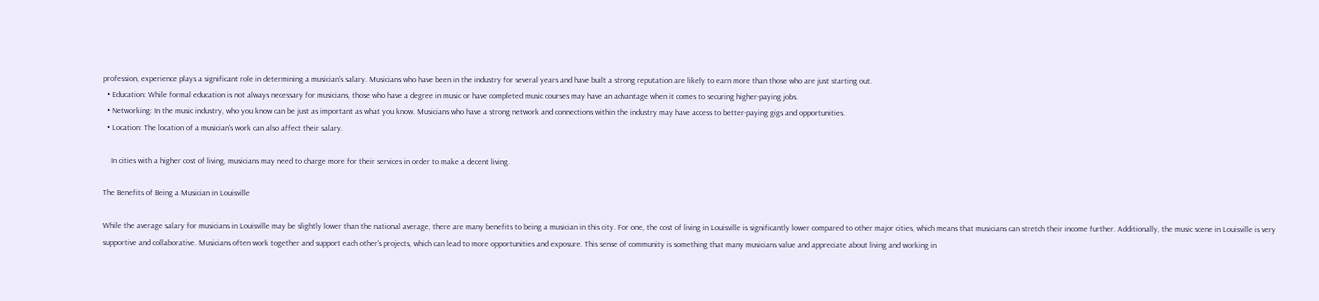profession, experience plays a significant role in determining a musician's salary. Musicians who have been in the industry for several years and have built a strong reputation are likely to earn more than those who are just starting out.
  • Education: While formal education is not always necessary for musicians, those who have a degree in music or have completed music courses may have an advantage when it comes to securing higher-paying jobs.
  • Networking: In the music industry, who you know can be just as important as what you know. Musicians who have a strong network and connections within the industry may have access to better-paying gigs and opportunities.
  • Location: The location of a musician's work can also affect their salary.

    In cities with a higher cost of living, musicians may need to charge more for their services in order to make a decent living.

The Benefits of Being a Musician in Louisville

While the average salary for musicians in Louisville may be slightly lower than the national average, there are many benefits to being a musician in this city. For one, the cost of living in Louisville is significantly lower compared to other major cities, which means that musicians can stretch their income further. Additionally, the music scene in Louisville is very supportive and collaborative. Musicians often work together and support each other's projects, which can lead to more opportunities and exposure. This sense of community is something that many musicians value and appreciate about living and working in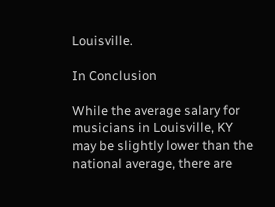Louisville.

In Conclusion

While the average salary for musicians in Louisville, KY may be slightly lower than the national average, there are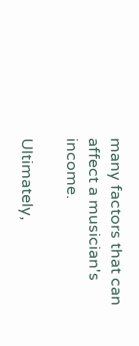many factors that can affect a musician's income.

Ultimately,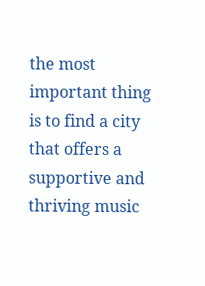the most important thing is to find a city that offers a supportive and thriving music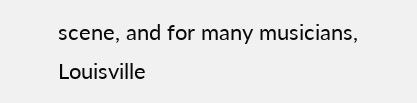scene, and for many musicians, Louisville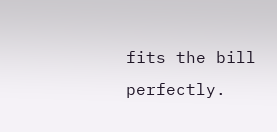fits the bill perfectly.